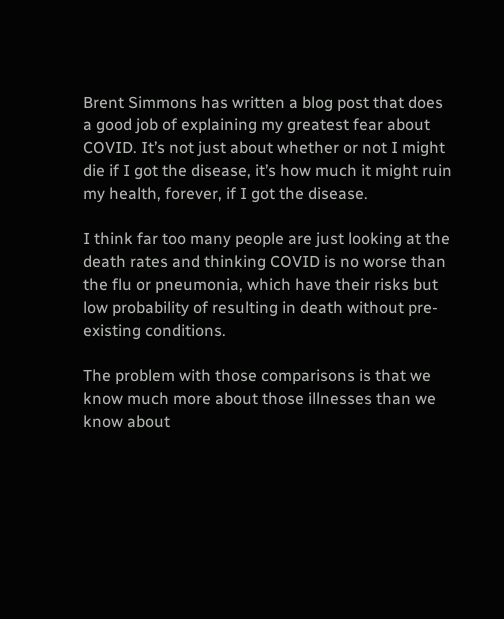Brent Simmons has written a blog post that does a good job of explaining my greatest fear about COVID. It’s not just about whether or not I might die if I got the disease, it’s how much it might ruin my health, forever, if I got the disease.

I think far too many people are just looking at the death rates and thinking COVID is no worse than the flu or pneumonia, which have their risks but low probability of resulting in death without pre-existing conditions.

The problem with those comparisons is that we know much more about those illnesses than we know about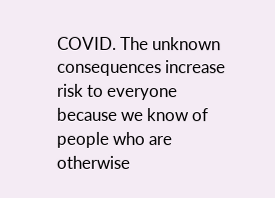COVID. The unknown consequences increase risk to everyone because we know of people who are otherwise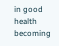in good health becoming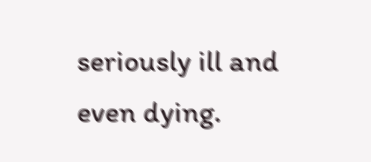seriously ill and even dying.